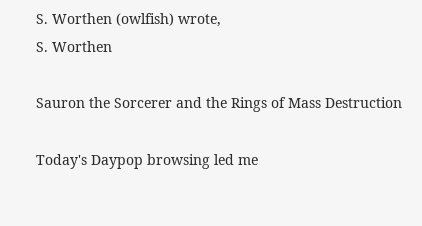S. Worthen (owlfish) wrote,
S. Worthen

Sauron the Sorcerer and the Rings of Mass Destruction

Today's Daypop browsing led me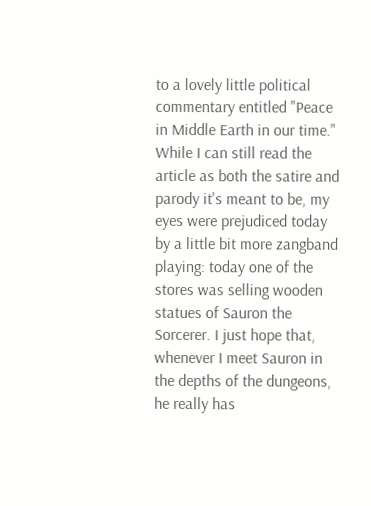to a lovely little political commentary entitled "Peace in Middle Earth in our time." While I can still read the article as both the satire and parody it's meant to be, my eyes were prejudiced today by a little bit more zangband playing: today one of the stores was selling wooden statues of Sauron the Sorcerer. I just hope that, whenever I meet Sauron in the depths of the dungeons, he really has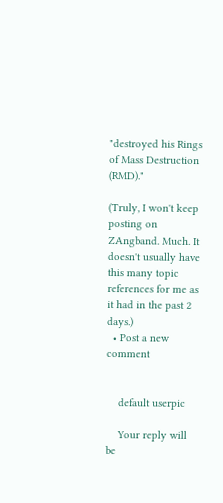"destroyed his Rings of Mass Destruction (RMD)."

(Truly, I won't keep posting on ZAngband. Much. It doesn't usually have this many topic references for me as it had in the past 2 days.)
  • Post a new comment


    default userpic

    Your reply will be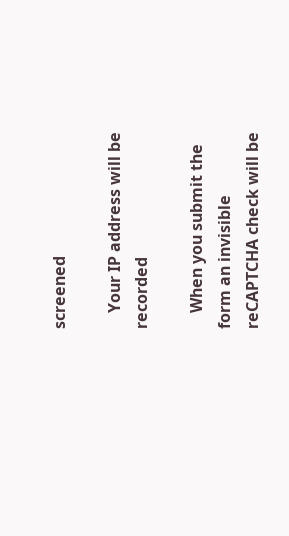screened

    Your IP address will be recorded

    When you submit the form an invisible reCAPTCHA check will be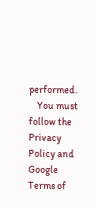performed.
    You must follow the Privacy Policy and Google Terms of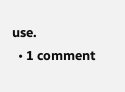use.
  • 1 comment